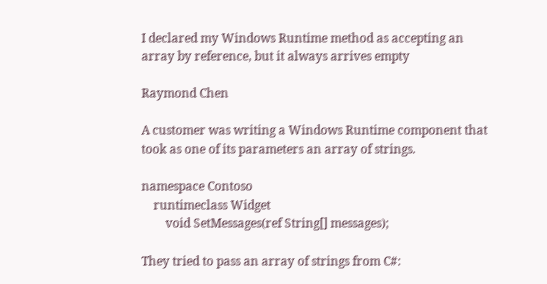I declared my Windows Runtime method as accepting an array by reference, but it always arrives empty

Raymond Chen

A customer was writing a Windows Runtime component that took as one of its parameters an array of strings.

namespace Contoso
    runtimeclass Widget
        void SetMessages(ref String[] messages);

They tried to pass an array of strings from C#: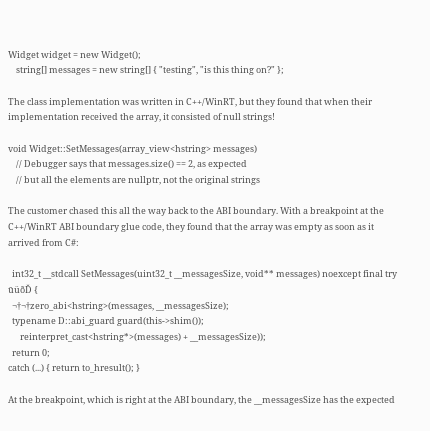Widget widget = new Widget();
    string[] messages = new string[] { "testing", "is this thing on?" };

The class implementation was written in C++/WinRT, but they found that when their implementation received the array, it consisted of null strings!

void Widget::SetMessages(array_view<hstring> messages)
    // Debugger says that messages.size() == 2, as expected
    // but all the elements are nullptr, not the original strings

The customer chased this all the way back to the ABI boundary. With a breakpoint at the C++/WinRT ABI boundary glue code, they found that the array was empty as soon as it arrived from C#:

  int32_t __stdcall SetMessages(uint32_t __messagesSize, void** messages) noexcept final try
ūüõĎ {
  ¬†¬†zero_abi<hstring>(messages, __messagesSize);
  typename D::abi_guard guard(this->shim());
      reinterpret_cast<hstring*>(messages) + __messagesSize));
  return 0;
catch (...) { return to_hresult(); }

At the breakpoint, which is right at the ABI boundary, the __messagesSize has the expected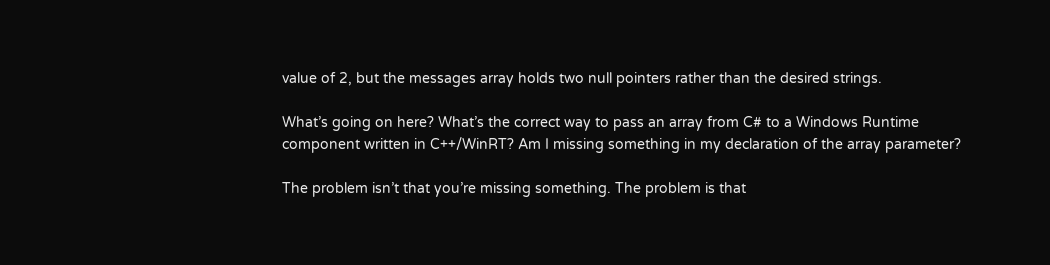value of 2, but the messages array holds two null pointers rather than the desired strings.

What’s going on here? What’s the correct way to pass an array from C# to a Windows Runtime component written in C++/WinRT? Am I missing something in my declaration of the array parameter?

The problem isn’t that you’re missing something. The problem is that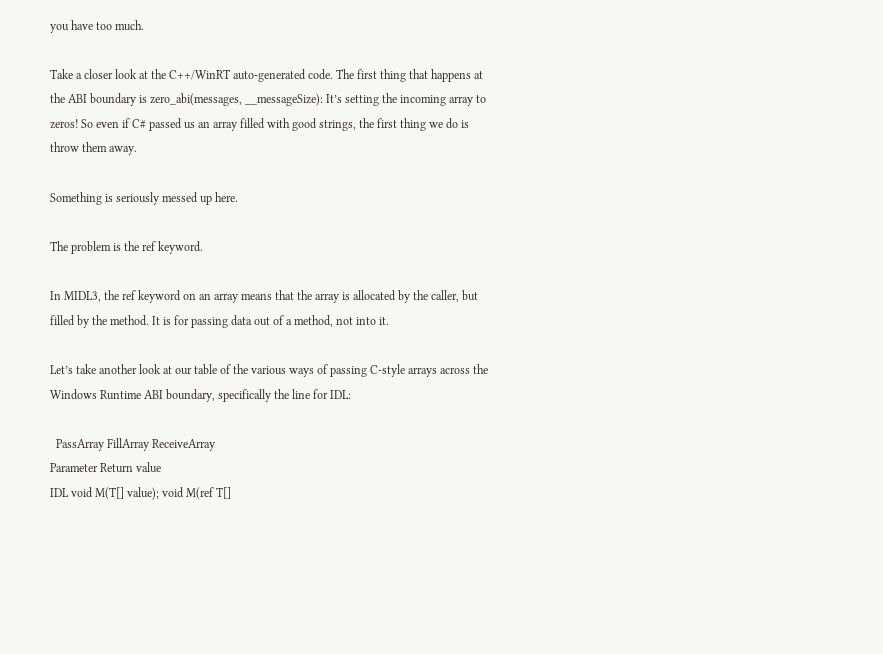you have too much.

Take a closer look at the C++/WinRT auto-generated code. The first thing that happens at the ABI boundary is zero_abi(messages, __messageSize): It’s setting the incoming array to zeros! So even if C# passed us an array filled with good strings, the first thing we do is throw them away.

Something is seriously messed up here.

The problem is the ref keyword.

In MIDL3, the ref keyword on an array means that the array is allocated by the caller, but filled by the method. It is for passing data out of a method, not into it.

Let’s take another look at our table of the various ways of passing C-style arrays across the Windows Runtime ABI boundary, specifically the line for IDL:

  PassArray FillArray ReceiveArray
Parameter Return value
IDL void M(T[] value); void M(ref T[]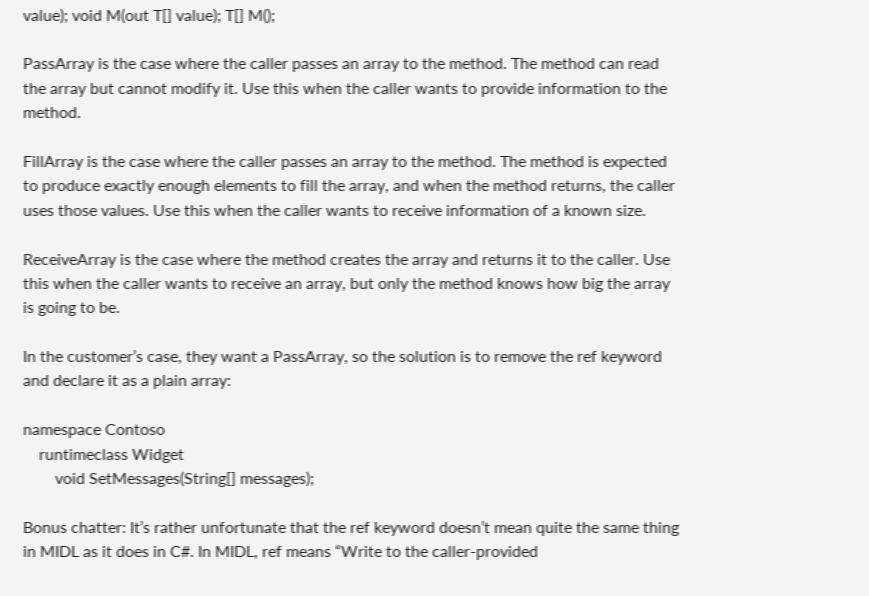value); void M(out T[] value); T[] M();

PassArray is the case where the caller passes an array to the method. The method can read the array but cannot modify it. Use this when the caller wants to provide information to the method.

FillArray is the case where the caller passes an array to the method. The method is expected to produce exactly enough elements to fill the array, and when the method returns, the caller uses those values. Use this when the caller wants to receive information of a known size.

ReceiveArray is the case where the method creates the array and returns it to the caller. Use this when the caller wants to receive an array, but only the method knows how big the array is going to be.

In the customer’s case, they want a PassArray, so the solution is to remove the ref keyword and declare it as a plain array:

namespace Contoso
    runtimeclass Widget
        void SetMessages(String[] messages);

Bonus chatter: It’s rather unfortunate that the ref keyword doesn’t mean quite the same thing in MIDL as it does in C#. In MIDL, ref means “Write to the caller-provided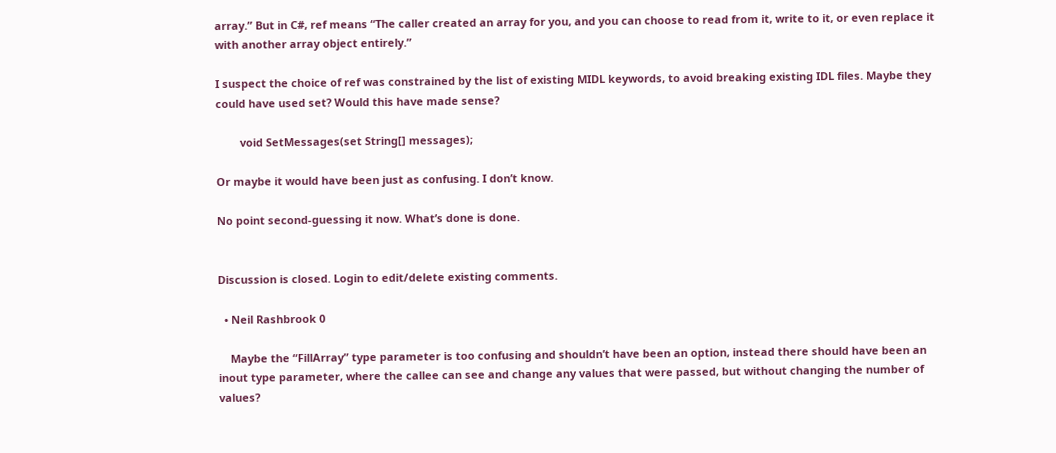array.” But in C#, ref means “The caller created an array for you, and you can choose to read from it, write to it, or even replace it with another array object entirely.”

I suspect the choice of ref was constrained by the list of existing MIDL keywords, to avoid breaking existing IDL files. Maybe they could have used set? Would this have made sense?

        void SetMessages(set String[] messages);

Or maybe it would have been just as confusing. I don’t know.

No point second-guessing it now. What’s done is done.


Discussion is closed. Login to edit/delete existing comments.

  • Neil Rashbrook 0

    Maybe the “FillArray” type parameter is too confusing and shouldn’t have been an option, instead there should have been an inout type parameter, where the callee can see and change any values that were passed, but without changing the number of values?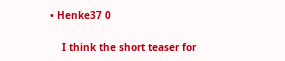• Henke37 0

    I think the short teaser for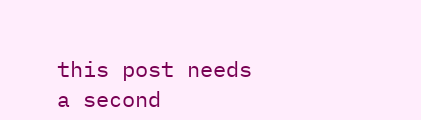this post needs a second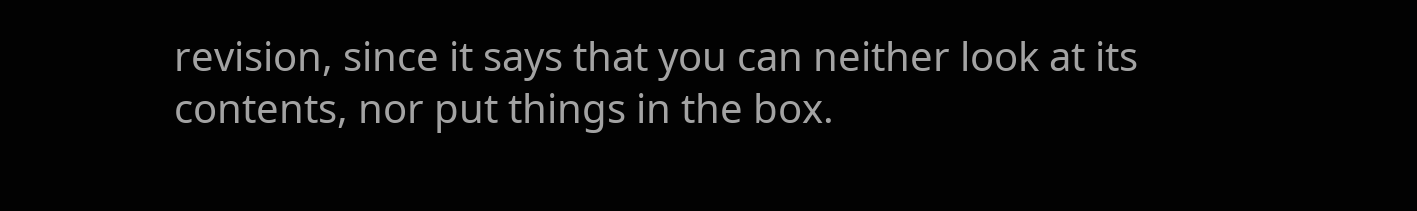revision, since it says that you can neither look at its contents, nor put things in the box.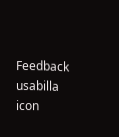Feedback usabilla icon